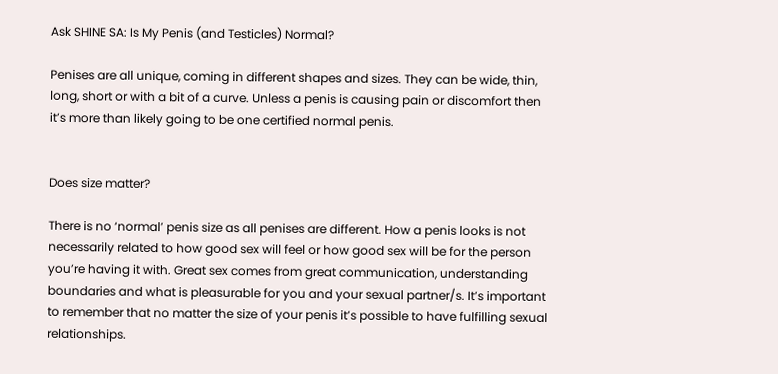Ask SHINE SA: Is My Penis (and Testicles) Normal?

Penises are all unique, coming in different shapes and sizes. They can be wide, thin, long, short or with a bit of a curve. Unless a penis is causing pain or discomfort then it’s more than likely going to be one certified normal penis.


Does size matter?

There is no ‘normal’ penis size as all penises are different. How a penis looks is not necessarily related to how good sex will feel or how good sex will be for the person you’re having it with. Great sex comes from great communication, understanding boundaries and what is pleasurable for you and your sexual partner/s. It’s important to remember that no matter the size of your penis it’s possible to have fulfilling sexual relationships.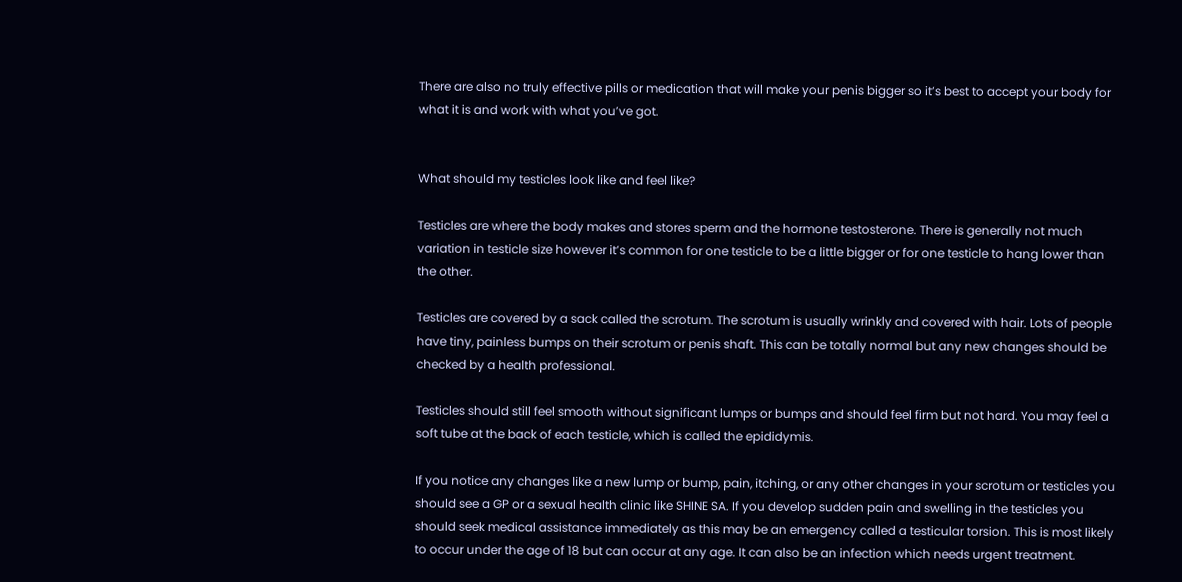There are also no truly effective pills or medication that will make your penis bigger so it’s best to accept your body for what it is and work with what you’ve got.


What should my testicles look like and feel like?

Testicles are where the body makes and stores sperm and the hormone testosterone. There is generally not much variation in testicle size however it’s common for one testicle to be a little bigger or for one testicle to hang lower than the other.

Testicles are covered by a sack called the scrotum. The scrotum is usually wrinkly and covered with hair. Lots of people have tiny, painless bumps on their scrotum or penis shaft. This can be totally normal but any new changes should be checked by a health professional.

Testicles should still feel smooth without significant lumps or bumps and should feel firm but not hard. You may feel a soft tube at the back of each testicle, which is called the epididymis.

If you notice any changes like a new lump or bump, pain, itching, or any other changes in your scrotum or testicles you should see a GP or a sexual health clinic like SHINE SA. If you develop sudden pain and swelling in the testicles you should seek medical assistance immediately as this may be an emergency called a testicular torsion. This is most likely to occur under the age of 18 but can occur at any age. It can also be an infection which needs urgent treatment.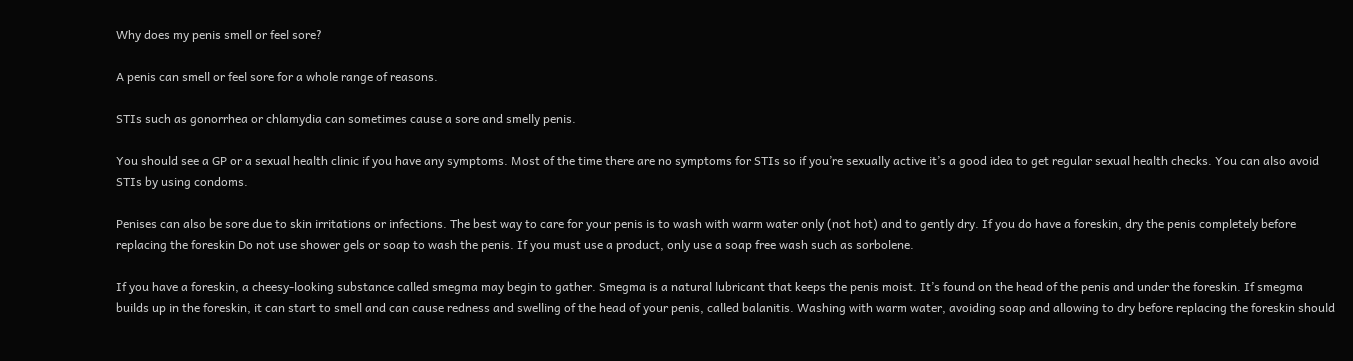Why does my penis smell or feel sore?

A penis can smell or feel sore for a whole range of reasons.

STIs such as gonorrhea or chlamydia can sometimes cause a sore and smelly penis.

You should see a GP or a sexual health clinic if you have any symptoms. Most of the time there are no symptoms for STIs so if you’re sexually active it’s a good idea to get regular sexual health checks. You can also avoid STIs by using condoms.

Penises can also be sore due to skin irritations or infections. The best way to care for your penis is to wash with warm water only (not hot) and to gently dry. If you do have a foreskin, dry the penis completely before replacing the foreskin Do not use shower gels or soap to wash the penis. If you must use a product, only use a soap free wash such as sorbolene.

If you have a foreskin, a cheesy-looking substance called smegma may begin to gather. Smegma is a natural lubricant that keeps the penis moist. It’s found on the head of the penis and under the foreskin. If smegma builds up in the foreskin, it can start to smell and can cause redness and swelling of the head of your penis, called balanitis. Washing with warm water, avoiding soap and allowing to dry before replacing the foreskin should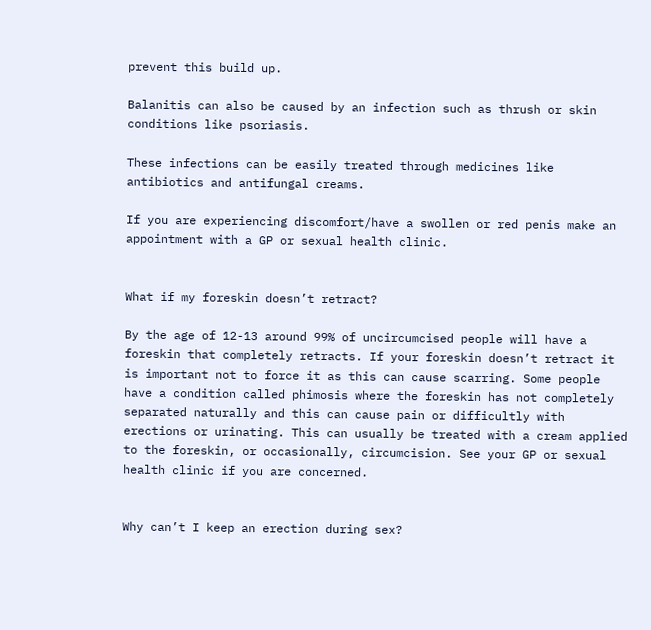prevent this build up.

Balanitis can also be caused by an infection such as thrush or skin conditions like psoriasis.

These infections can be easily treated through medicines like antibiotics and antifungal creams.

If you are experiencing discomfort/have a swollen or red penis make an appointment with a GP or sexual health clinic.


What if my foreskin doesn’t retract?

By the age of 12-13 around 99% of uncircumcised people will have a foreskin that completely retracts. If your foreskin doesn’t retract it is important not to force it as this can cause scarring. Some people have a condition called phimosis where the foreskin has not completely separated naturally and this can cause pain or difficultly with erections or urinating. This can usually be treated with a cream applied to the foreskin, or occasionally, circumcision. See your GP or sexual health clinic if you are concerned.


Why can’t I keep an erection during sex?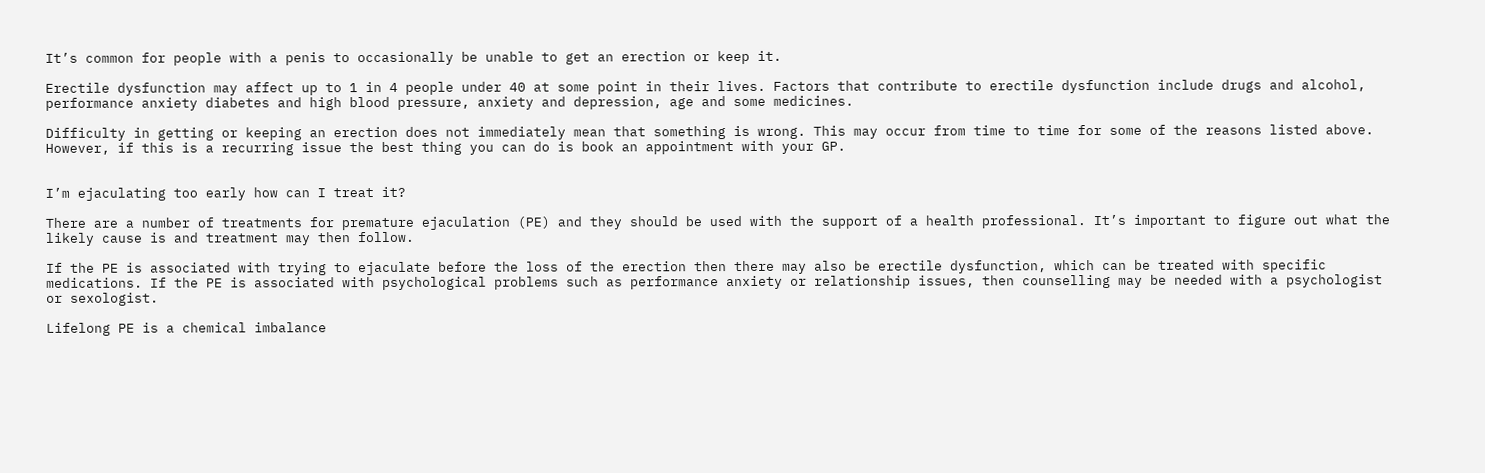It’s common for people with a penis to occasionally be unable to get an erection or keep it.

Erectile dysfunction may affect up to 1 in 4 people under 40 at some point in their lives. Factors that contribute to erectile dysfunction include drugs and alcohol, performance anxiety diabetes and high blood pressure, anxiety and depression, age and some medicines.

Difficulty in getting or keeping an erection does not immediately mean that something is wrong. This may occur from time to time for some of the reasons listed above. However, if this is a recurring issue the best thing you can do is book an appointment with your GP.


I’m ejaculating too early how can I treat it?

There are a number of treatments for premature ejaculation (PE) and they should be used with the support of a health professional. It’s important to figure out what the likely cause is and treatment may then follow.

If the PE is associated with trying to ejaculate before the loss of the erection then there may also be erectile dysfunction, which can be treated with specific medications. If the PE is associated with psychological problems such as performance anxiety or relationship issues, then counselling may be needed with a psychologist or sexologist.

Lifelong PE is a chemical imbalance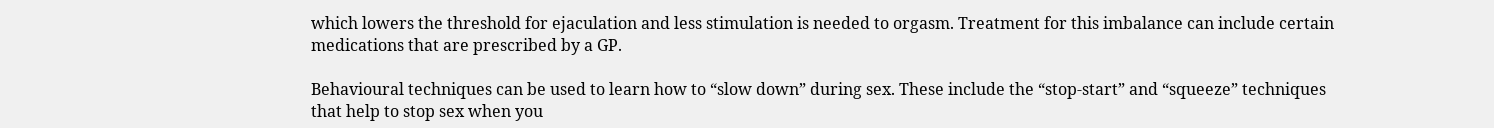which lowers the threshold for ejaculation and less stimulation is needed to orgasm. Treatment for this imbalance can include certain medications that are prescribed by a GP.

Behavioural techniques can be used to learn how to “slow down” during sex. These include the “stop-start” and “squeeze” techniques that help to stop sex when you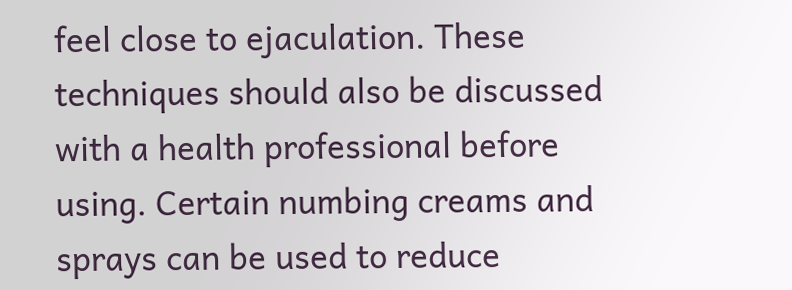feel close to ejaculation. These techniques should also be discussed with a health professional before using. Certain numbing creams and sprays can be used to reduce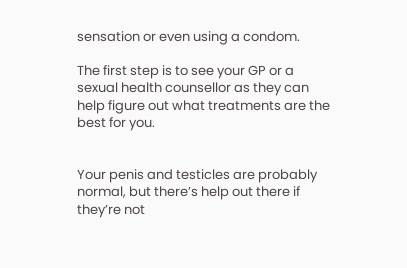sensation or even using a condom.

The first step is to see your GP or a sexual health counsellor as they can help figure out what treatments are the best for you.


Your penis and testicles are probably normal, but there’s help out there if they’re not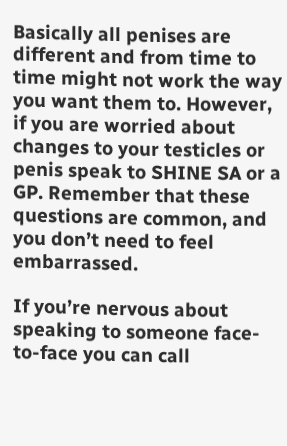Basically all penises are different and from time to time might not work the way you want them to. However, if you are worried about changes to your testicles or penis speak to SHINE SA or a GP. Remember that these questions are common, and you don’t need to feel embarrassed.

If you’re nervous about speaking to someone face-to-face you can call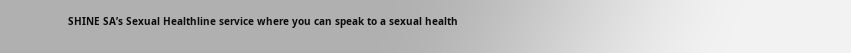SHINE SA’s Sexual Healthline service where you can speak to a sexual health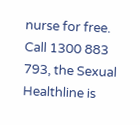nurse for free.
Call 1300 883 793, the Sexual Healthline is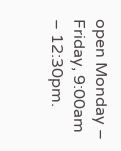open Monday – Friday, 9:00am – 12:30pm.